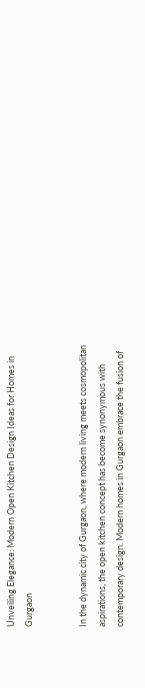Unveiling Elegance: Modern Open Kitchen Design Ideas for Homes in Gurgaon


In the dynamic city of Gurgaon, where modern living meets cosmopolitan aspirations, the open kitchen concept has become synonymous with contemporary design. Modern homes in Gurgaon embrace the fusion of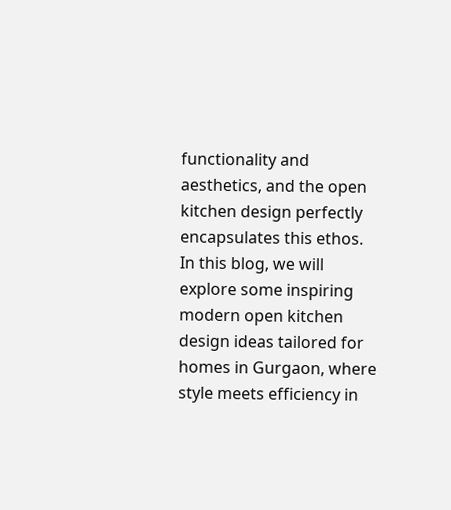functionality and aesthetics, and the open kitchen design perfectly encapsulates this ethos. In this blog, we will explore some inspiring modern open kitchen design ideas tailored for homes in Gurgaon, where style meets efficiency in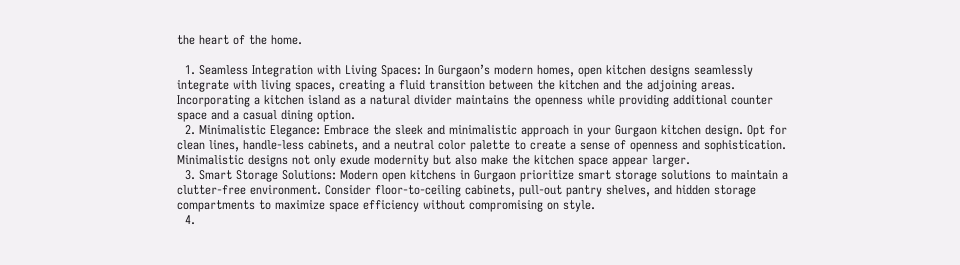the heart of the home.

  1. Seamless Integration with Living Spaces: In Gurgaon’s modern homes, open kitchen designs seamlessly integrate with living spaces, creating a fluid transition between the kitchen and the adjoining areas. Incorporating a kitchen island as a natural divider maintains the openness while providing additional counter space and a casual dining option.
  2. Minimalistic Elegance: Embrace the sleek and minimalistic approach in your Gurgaon kitchen design. Opt for clean lines, handle-less cabinets, and a neutral color palette to create a sense of openness and sophistication. Minimalistic designs not only exude modernity but also make the kitchen space appear larger.
  3. Smart Storage Solutions: Modern open kitchens in Gurgaon prioritize smart storage solutions to maintain a clutter-free environment. Consider floor-to-ceiling cabinets, pull-out pantry shelves, and hidden storage compartments to maximize space efficiency without compromising on style.
  4.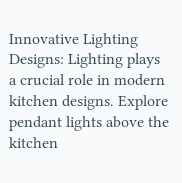Innovative Lighting Designs: Lighting plays a crucial role in modern kitchen designs. Explore pendant lights above the kitchen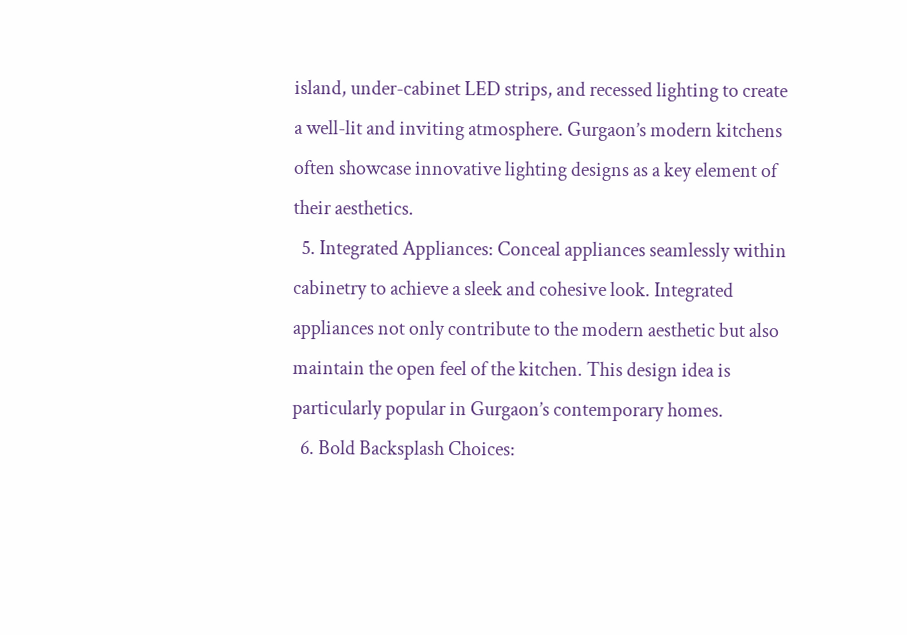island, under-cabinet LED strips, and recessed lighting to create a well-lit and inviting atmosphere. Gurgaon’s modern kitchens often showcase innovative lighting designs as a key element of their aesthetics.
  5. Integrated Appliances: Conceal appliances seamlessly within cabinetry to achieve a sleek and cohesive look. Integrated appliances not only contribute to the modern aesthetic but also maintain the open feel of the kitchen. This design idea is particularly popular in Gurgaon’s contemporary homes.
  6. Bold Backsplash Choices: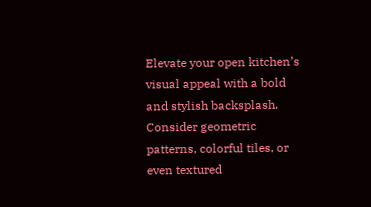Elevate your open kitchen’s visual appeal with a bold and stylish backsplash. Consider geometric patterns, colorful tiles, or even textured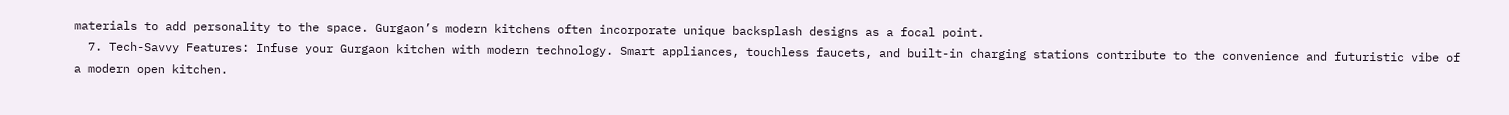materials to add personality to the space. Gurgaon’s modern kitchens often incorporate unique backsplash designs as a focal point.
  7. Tech-Savvy Features: Infuse your Gurgaon kitchen with modern technology. Smart appliances, touchless faucets, and built-in charging stations contribute to the convenience and futuristic vibe of a modern open kitchen.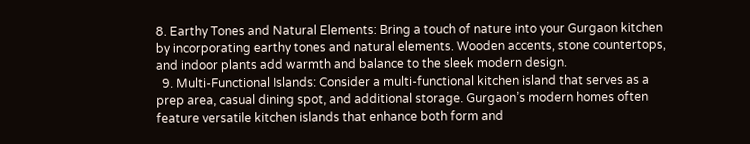8. Earthy Tones and Natural Elements: Bring a touch of nature into your Gurgaon kitchen by incorporating earthy tones and natural elements. Wooden accents, stone countertops, and indoor plants add warmth and balance to the sleek modern design.
  9. Multi-Functional Islands: Consider a multi-functional kitchen island that serves as a prep area, casual dining spot, and additional storage. Gurgaon’s modern homes often feature versatile kitchen islands that enhance both form and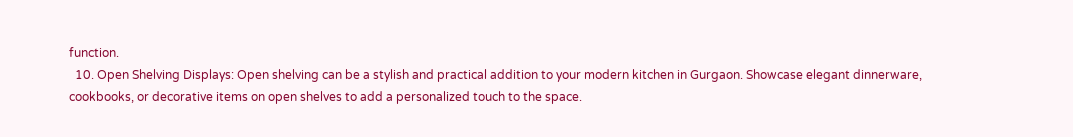function.
  10. Open Shelving Displays: Open shelving can be a stylish and practical addition to your modern kitchen in Gurgaon. Showcase elegant dinnerware, cookbooks, or decorative items on open shelves to add a personalized touch to the space.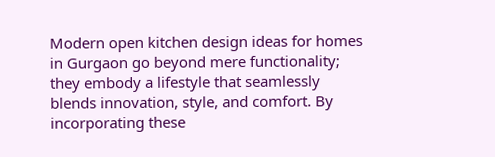Modern open kitchen design ideas for homes in Gurgaon go beyond mere functionality; they embody a lifestyle that seamlessly blends innovation, style, and comfort. By incorporating these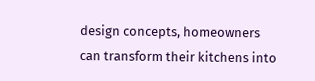design concepts, homeowners can transform their kitchens into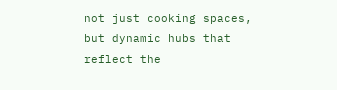not just cooking spaces, but dynamic hubs that reflect the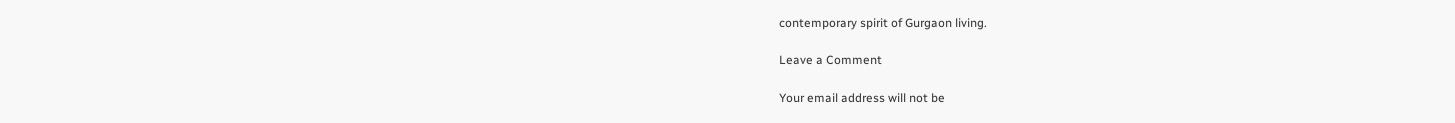contemporary spirit of Gurgaon living.

Leave a Comment

Your email address will not be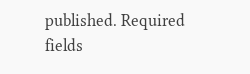published. Required fields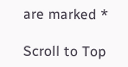are marked *

Scroll to Top